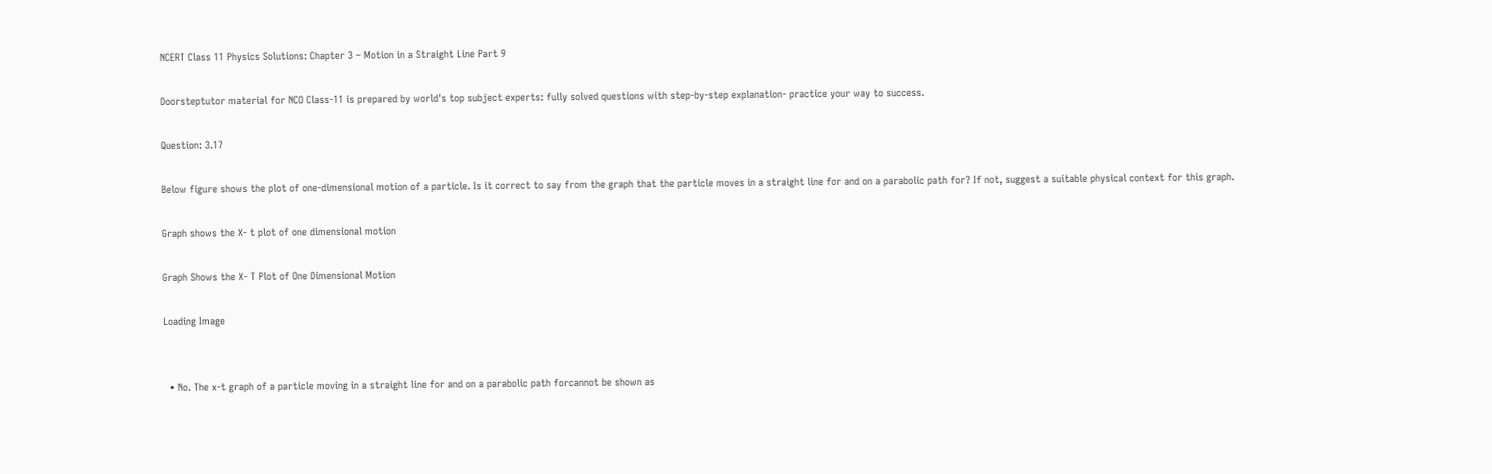NCERT Class 11 Physics Solutions: Chapter 3 – Motion in a Straight Line Part 9

Doorsteptutor material for NCO Class-11 is prepared by world's top subject experts: fully solved questions with step-by-step explanation- practice your way to success.

Question: 3.17

Below figure shows the plot of one-dimensional motion of a particle. Is it correct to say from the graph that the particle moves in a straight line for and on a parabolic path for? If not, suggest a suitable physical context for this graph.

Graph shows the X- t plot of one dimensional motion

Graph Shows the X- T Plot of One Dimensional Motion

Loading Image


  • No. The x-t graph of a particle moving in a straight line for and on a parabolic path forcannot be shown as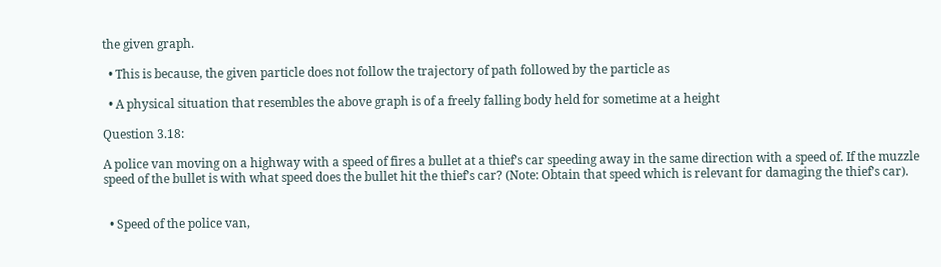the given graph.

  • This is because, the given particle does not follow the trajectory of path followed by the particle as

  • A physical situation that resembles the above graph is of a freely falling body held for sometime at a height

Question 3.18:

A police van moving on a highway with a speed of fires a bullet at a thief’s car speeding away in the same direction with a speed of. If the muzzle speed of the bullet is with what speed does the bullet hit the thief’s car? (Note: Obtain that speed which is relevant for damaging the thief’s car).


  • Speed of the police van,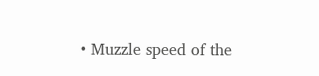• Muzzle speed of the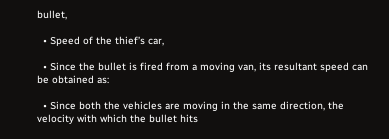bullet,

  • Speed of the thief’s car,

  • Since the bullet is fired from a moving van, its resultant speed can be obtained as:

  • Since both the vehicles are moving in the same direction, the velocity with which the bullet hits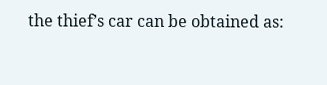the thief’s car can be obtained as: